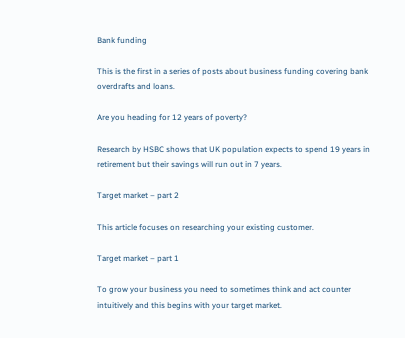Bank funding

This is the first in a series of posts about business funding covering bank overdrafts and loans.

Are you heading for 12 years of poverty?

Research by HSBC shows that UK population expects to spend 19 years in retirement but their savings will run out in 7 years.

Target market – part 2

This article focuses on researching your existing customer.

Target market – part 1

To grow your business you need to sometimes think and act counter intuitively and this begins with your target market.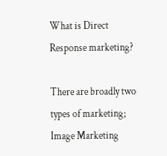What is Direct Response marketing?

There are broadly two types of marketing; Image Marketing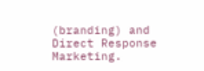(branding) and Direct Response Marketing.